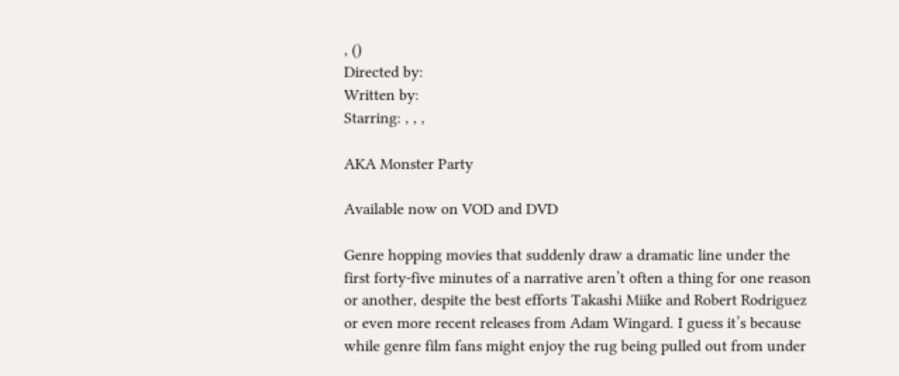, ()
Directed by:
Written by:
Starring: , , ,

AKA Monster Party

Available now on VOD and DVD

Genre hopping movies that suddenly draw a dramatic line under the first forty-five minutes of a narrative aren’t often a thing for one reason or another, despite the best efforts Takashi Miike and Robert Rodriguez or even more recent releases from Adam Wingard. I guess it’s because while genre film fans might enjoy the rug being pulled out from under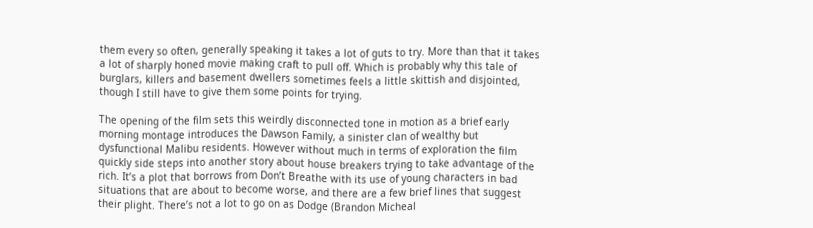them every so often, generally speaking it takes a lot of guts to try. More than that it takes a lot of sharply honed movie making craft to pull off. Which is probably why this tale of burglars, killers and basement dwellers sometimes feels a little skittish and disjointed, though I still have to give them some points for trying.

The opening of the film sets this weirdly disconnected tone in motion as a brief early morning montage introduces the Dawson Family, a sinister clan of wealthy but dysfunctional Malibu residents. However without much in terms of exploration the film quickly side steps into another story about house breakers trying to take advantage of the rich. It’s a plot that borrows from Don’t Breathe with its use of young characters in bad situations that are about to become worse, and there are a few brief lines that suggest their plight. There’s not a lot to go on as Dodge (Brandon Micheal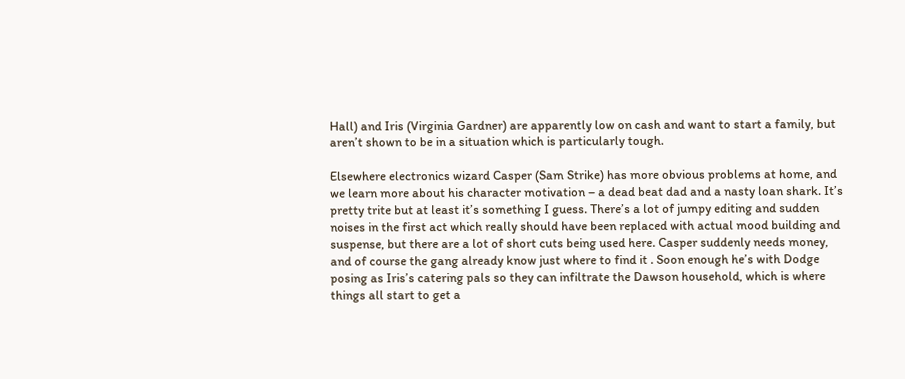Hall) and Iris (Virginia Gardner) are apparently low on cash and want to start a family, but aren’t shown to be in a situation which is particularly tough.

Elsewhere electronics wizard Casper (Sam Strike) has more obvious problems at home, and we learn more about his character motivation – a dead beat dad and a nasty loan shark. It’s pretty trite but at least it’s something I guess. There’s a lot of jumpy editing and sudden noises in the first act which really should have been replaced with actual mood building and suspense, but there are a lot of short cuts being used here. Casper suddenly needs money, and of course the gang already know just where to find it . Soon enough he’s with Dodge posing as Iris’s catering pals so they can infiltrate the Dawson household, which is where things all start to get a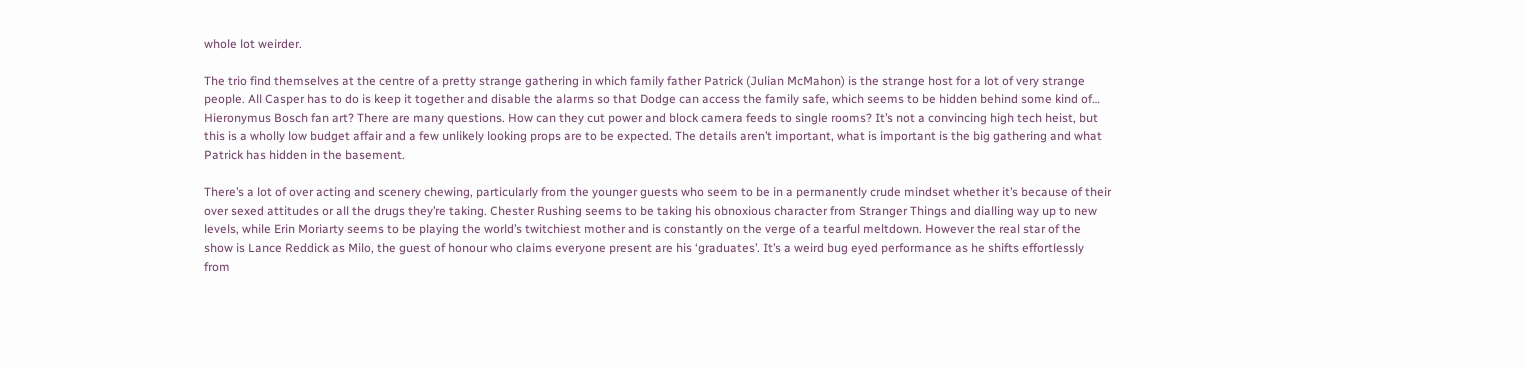whole lot weirder.

The trio find themselves at the centre of a pretty strange gathering in which family father Patrick (Julian McMahon) is the strange host for a lot of very strange people. All Casper has to do is keep it together and disable the alarms so that Dodge can access the family safe, which seems to be hidden behind some kind of… Hieronymus Bosch fan art? There are many questions. How can they cut power and block camera feeds to single rooms? It’s not a convincing high tech heist, but this is a wholly low budget affair and a few unlikely looking props are to be expected. The details aren’t important, what is important is the big gathering and what Patrick has hidden in the basement.

There’s a lot of over acting and scenery chewing, particularly from the younger guests who seem to be in a permanently crude mindset whether it’s because of their over sexed attitudes or all the drugs they’re taking. Chester Rushing seems to be taking his obnoxious character from Stranger Things and dialling way up to new levels, while Erin Moriarty seems to be playing the world’s twitchiest mother and is constantly on the verge of a tearful meltdown. However the real star of the show is Lance Reddick as Milo, the guest of honour who claims everyone present are his ‘graduates’. It’s a weird bug eyed performance as he shifts effortlessly from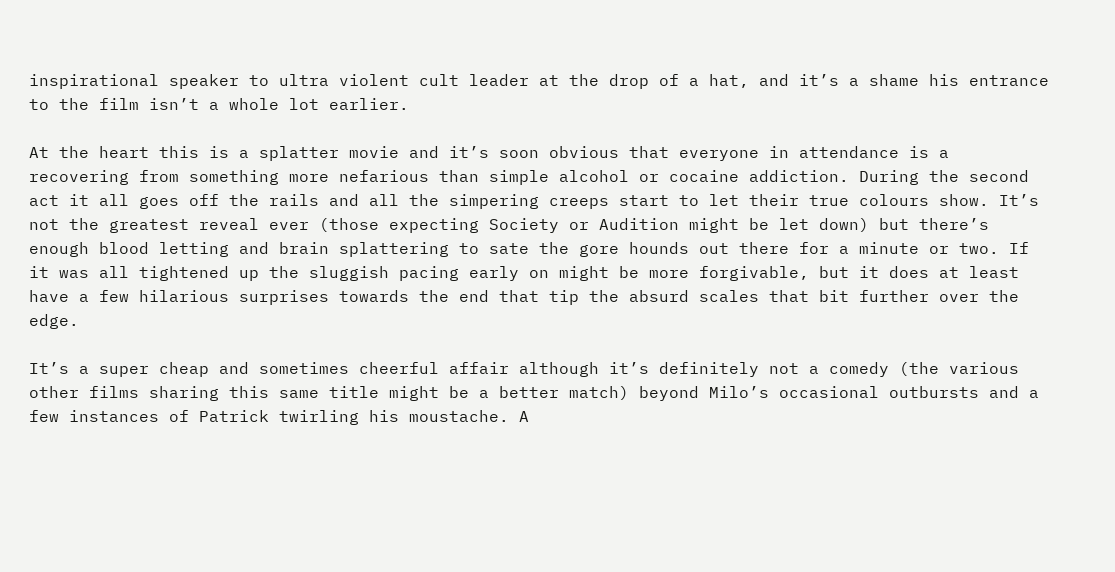inspirational speaker to ultra violent cult leader at the drop of a hat, and it’s a shame his entrance to the film isn’t a whole lot earlier.

At the heart this is a splatter movie and it’s soon obvious that everyone in attendance is a recovering from something more nefarious than simple alcohol or cocaine addiction. During the second act it all goes off the rails and all the simpering creeps start to let their true colours show. It’s not the greatest reveal ever (those expecting Society or Audition might be let down) but there’s enough blood letting and brain splattering to sate the gore hounds out there for a minute or two. If it was all tightened up the sluggish pacing early on might be more forgivable, but it does at least have a few hilarious surprises towards the end that tip the absurd scales that bit further over the edge.

It’s a super cheap and sometimes cheerful affair although it’s definitely not a comedy (the various other films sharing this same title might be a better match) beyond Milo’s occasional outbursts and a few instances of Patrick twirling his moustache. A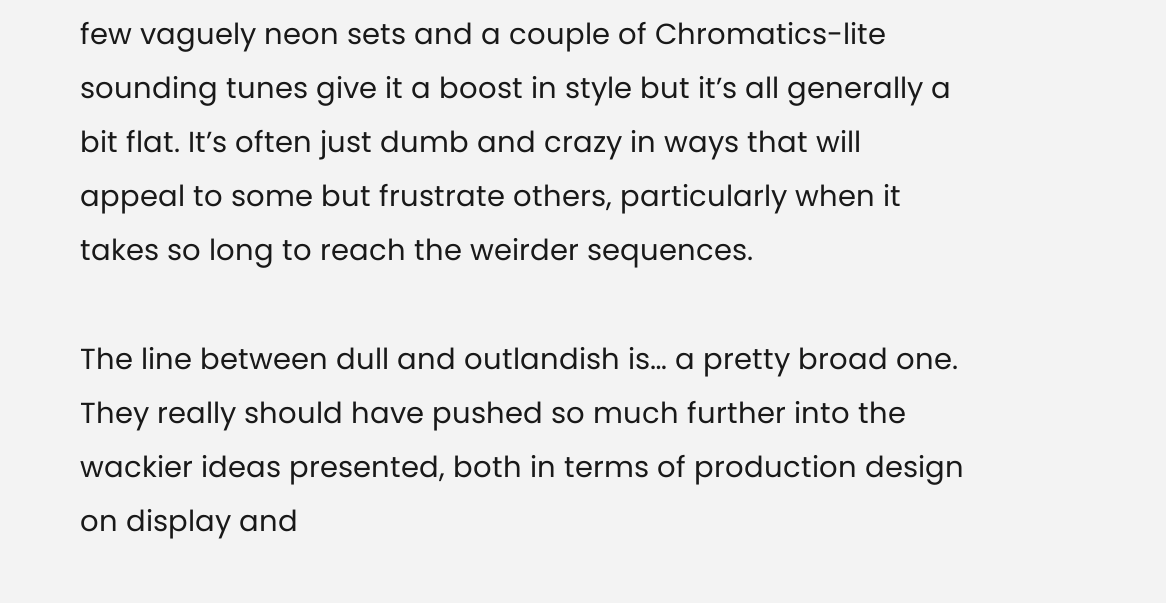few vaguely neon sets and a couple of Chromatics-lite sounding tunes give it a boost in style but it’s all generally a bit flat. It’s often just dumb and crazy in ways that will appeal to some but frustrate others, particularly when it takes so long to reach the weirder sequences.

The line between dull and outlandish is… a pretty broad one. They really should have pushed so much further into the wackier ideas presented, both in terms of production design on display and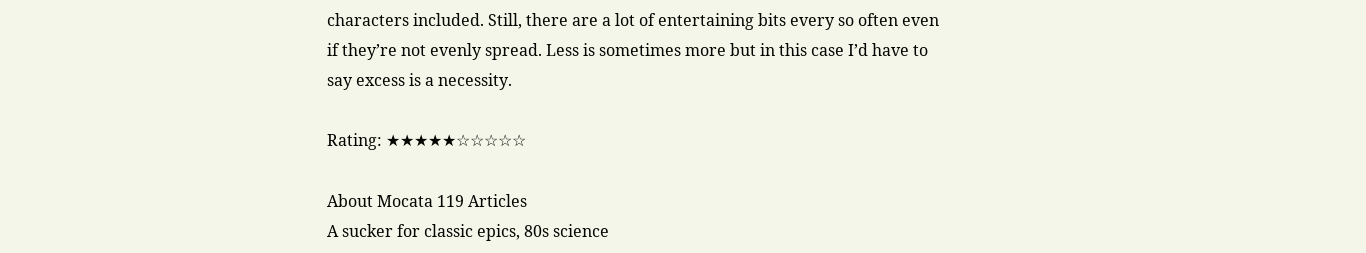characters included. Still, there are a lot of entertaining bits every so often even if they’re not evenly spread. Less is sometimes more but in this case I’d have to say excess is a necessity.

Rating: ★★★★★☆☆☆☆☆

About Mocata 119 Articles
A sucker for classic epics, 80s science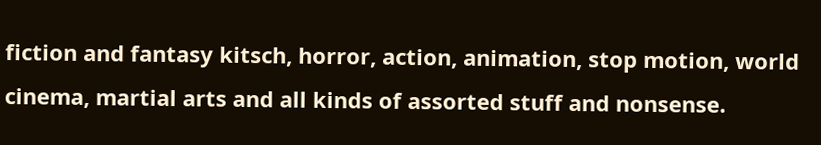fiction and fantasy kitsch, horror, action, animation, stop motion, world cinema, martial arts and all kinds of assorted stuff and nonsense.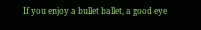If you enjoy a bullet ballet, a good eye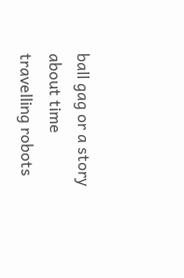ball gag or a story about time travelling robots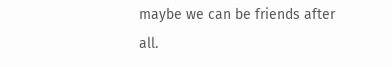maybe we can be friends after all.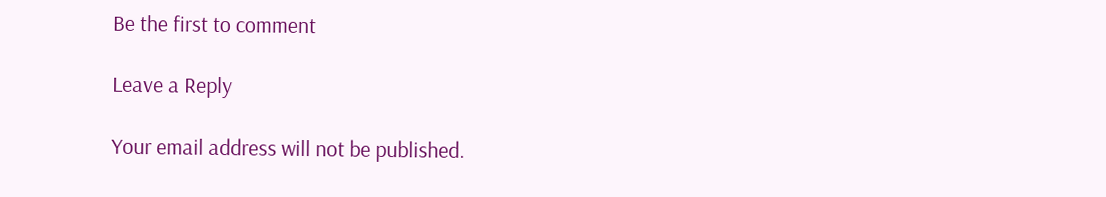Be the first to comment

Leave a Reply

Your email address will not be published.